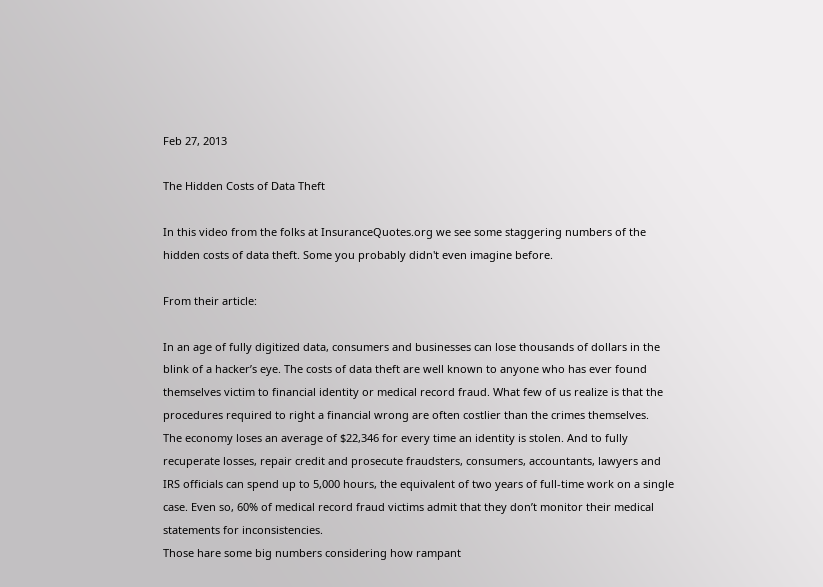Feb 27, 2013

The Hidden Costs of Data Theft

In this video from the folks at InsuranceQuotes.org we see some staggering numbers of the hidden costs of data theft. Some you probably didn't even imagine before.

From their article:

In an age of fully digitized data, consumers and businesses can lose thousands of dollars in the blink of a hacker’s eye. The costs of data theft are well known to anyone who has ever found themselves victim to financial identity or medical record fraud. What few of us realize is that the procedures required to right a financial wrong are often costlier than the crimes themselves.
The economy loses an average of $22,346 for every time an identity is stolen. And to fully recuperate losses, repair credit and prosecute fraudsters, consumers, accountants, lawyers and IRS officials can spend up to 5,000 hours, the equivalent of two years of full-time work on a single case. Even so, 60% of medical record fraud victims admit that they don’t monitor their medical statements for inconsistencies.
Those hare some big numbers considering how rampant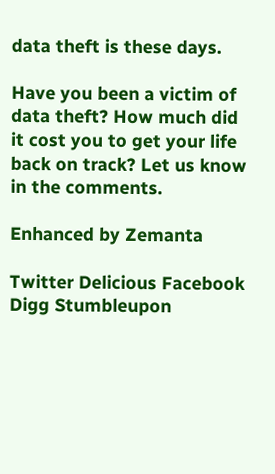data theft is these days.

Have you been a victim of data theft? How much did it cost you to get your life back on track? Let us know in the comments.

Enhanced by Zemanta

Twitter Delicious Facebook Digg Stumbleupon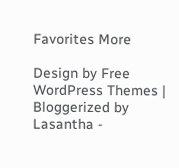Favorites More

Design by Free WordPress Themes | Bloggerized by Lasantha -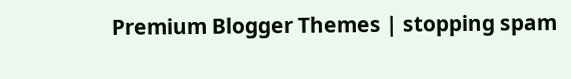Premium Blogger Themes | stopping spam